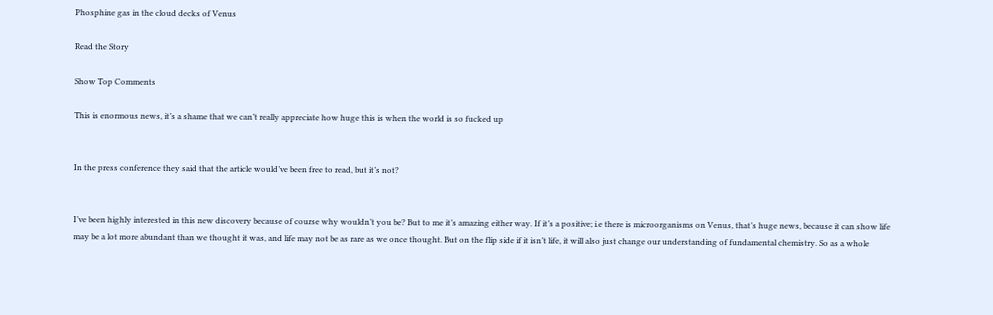Phosphine gas in the cloud decks of Venus

Read the Story

Show Top Comments

This is enormous news, it’s a shame that we can’t really appreciate how huge this is when the world is so fucked up


In the press conference they said that the article would’ve been free to read, but it’s not?


I’ve been highly interested in this new discovery because of course why wouldn’t you be? But to me it’s amazing either way. If it’s a positive; i.e there is microorganisms on Venus, that’s huge news, because it can show life may be a lot more abundant than we thought it was, and life may not be as rare as we once thought. But on the flip side if it isn’t life, it will also just change our understanding of fundamental chemistry. So as a whole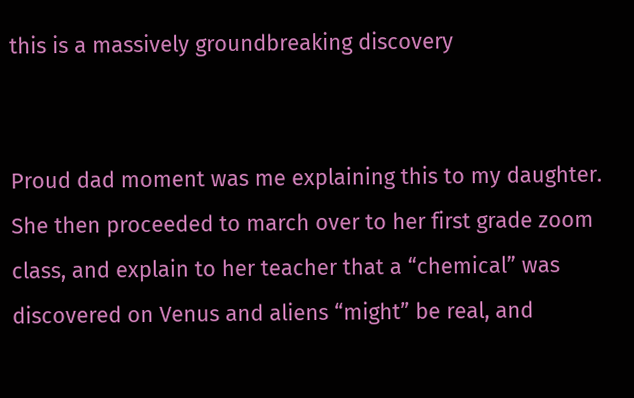this is a massively groundbreaking discovery


Proud dad moment was me explaining this to my daughter. She then proceeded to march over to her first grade zoom class, and explain to her teacher that a “chemical” was discovered on Venus and aliens “might” be real, and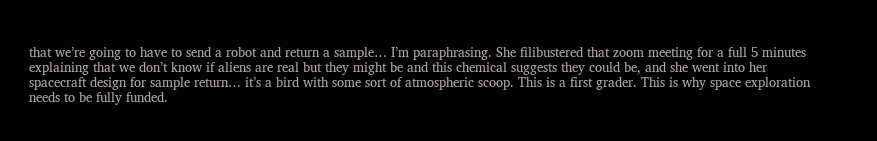that we’re going to have to send a robot and return a sample… I’m paraphrasing. She filibustered that zoom meeting for a full 5 minutes explaining that we don’t know if aliens are real but they might be and this chemical suggests they could be, and she went into her spacecraft design for sample return… it’s a bird with some sort of atmospheric scoop. This is a first grader. This is why space exploration needs to be fully funded.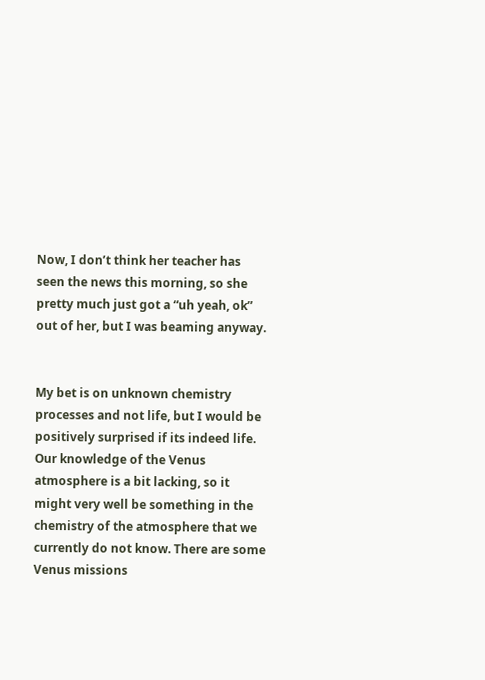Now, I don’t think her teacher has seen the news this morning, so she pretty much just got a “uh yeah, ok” out of her, but I was beaming anyway.


My bet is on unknown chemistry processes and not life, but I would be positively surprised if its indeed life. Our knowledge of the Venus atmosphere is a bit lacking, so it might very well be something in the chemistry of the atmosphere that we currently do not know. There are some Venus missions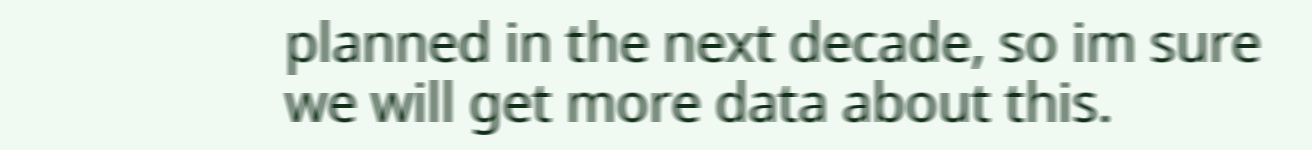planned in the next decade, so im sure we will get more data about this.